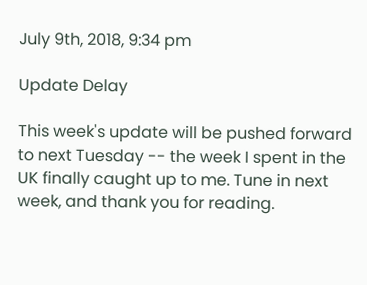July 9th, 2018, 9:34 pm

Update Delay

This week's update will be pushed forward to next Tuesday -- the week I spent in the UK finally caught up to me. Tune in next week, and thank you for reading.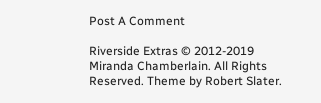Post A Comment

Riverside Extras © 2012-2019 Miranda Chamberlain. All Rights Reserved. Theme by Robert Slater.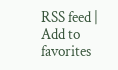RSS feed | Add to favorites